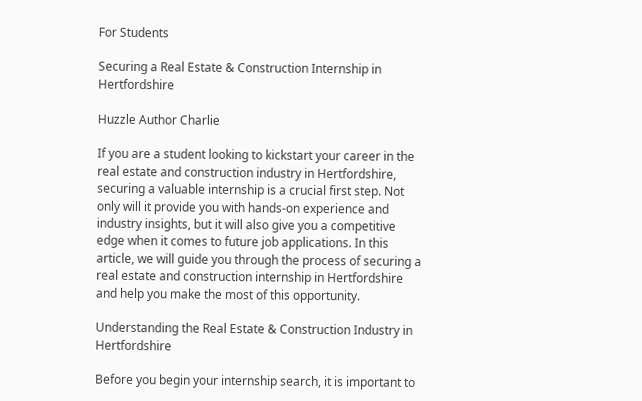For Students

Securing a Real Estate & Construction Internship in Hertfordshire

Huzzle Author Charlie

If you are a student looking to kickstart your career in the real estate and construction industry in Hertfordshire, securing a valuable internship is a crucial first step. Not only will it provide you with hands-on experience and industry insights, but it will also give you a competitive edge when it comes to future job applications. In this article, we will guide you through the process of securing a real estate and construction internship in Hertfordshire and help you make the most of this opportunity.

Understanding the Real Estate & Construction Industry in Hertfordshire

Before you begin your internship search, it is important to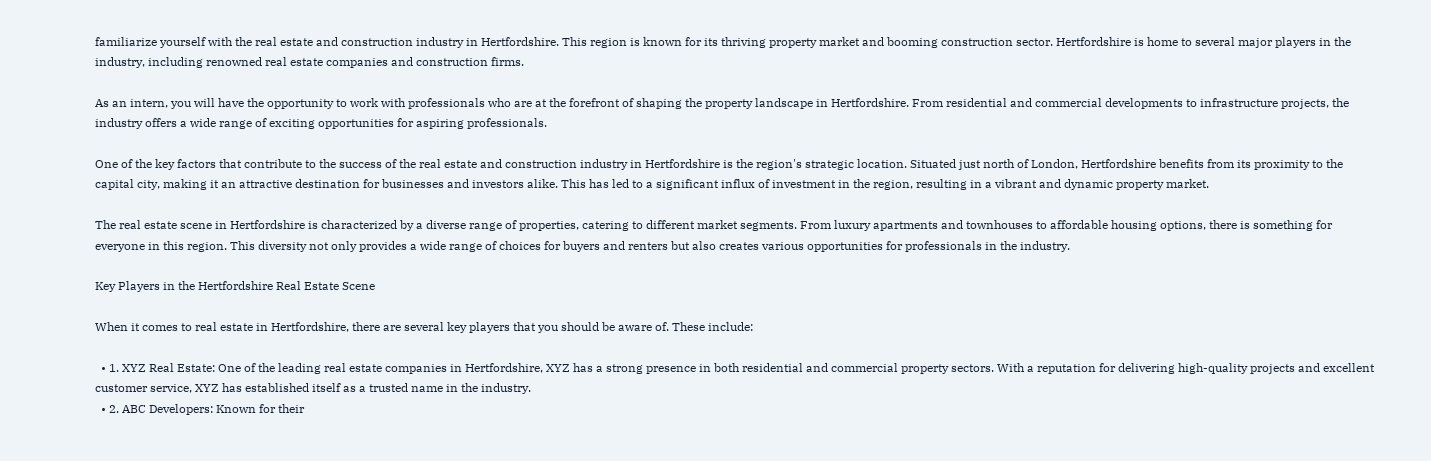familiarize yourself with the real estate and construction industry in Hertfordshire. This region is known for its thriving property market and booming construction sector. Hertfordshire is home to several major players in the industry, including renowned real estate companies and construction firms.

As an intern, you will have the opportunity to work with professionals who are at the forefront of shaping the property landscape in Hertfordshire. From residential and commercial developments to infrastructure projects, the industry offers a wide range of exciting opportunities for aspiring professionals.

One of the key factors that contribute to the success of the real estate and construction industry in Hertfordshire is the region's strategic location. Situated just north of London, Hertfordshire benefits from its proximity to the capital city, making it an attractive destination for businesses and investors alike. This has led to a significant influx of investment in the region, resulting in a vibrant and dynamic property market.

The real estate scene in Hertfordshire is characterized by a diverse range of properties, catering to different market segments. From luxury apartments and townhouses to affordable housing options, there is something for everyone in this region. This diversity not only provides a wide range of choices for buyers and renters but also creates various opportunities for professionals in the industry.

Key Players in the Hertfordshire Real Estate Scene

When it comes to real estate in Hertfordshire, there are several key players that you should be aware of. These include:

  • 1. XYZ Real Estate: One of the leading real estate companies in Hertfordshire, XYZ has a strong presence in both residential and commercial property sectors. With a reputation for delivering high-quality projects and excellent customer service, XYZ has established itself as a trusted name in the industry.
  • 2. ABC Developers: Known for their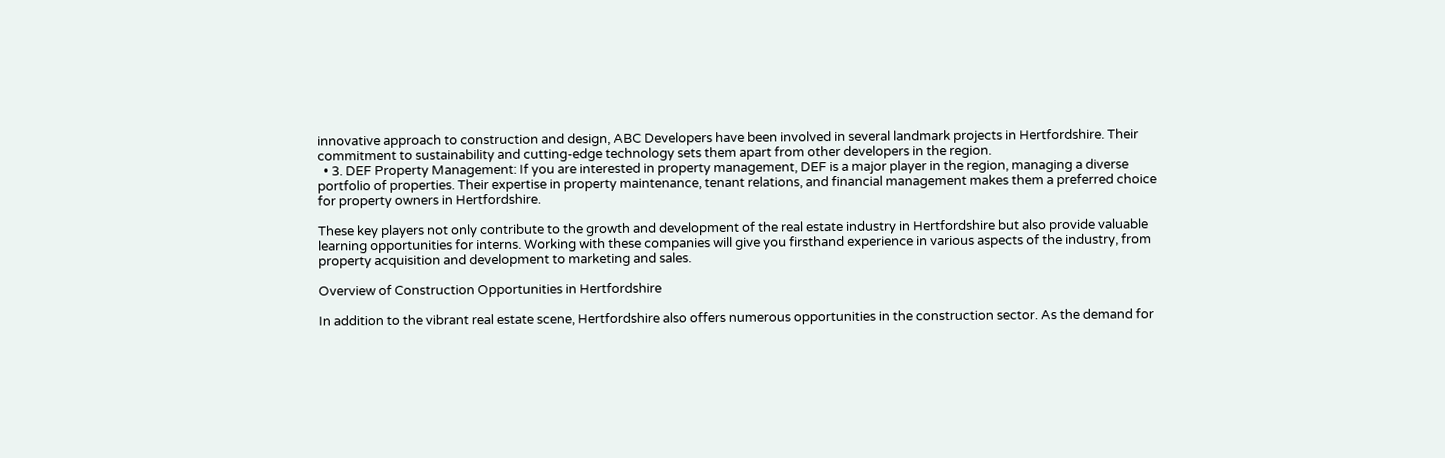innovative approach to construction and design, ABC Developers have been involved in several landmark projects in Hertfordshire. Their commitment to sustainability and cutting-edge technology sets them apart from other developers in the region.
  • 3. DEF Property Management: If you are interested in property management, DEF is a major player in the region, managing a diverse portfolio of properties. Their expertise in property maintenance, tenant relations, and financial management makes them a preferred choice for property owners in Hertfordshire.

These key players not only contribute to the growth and development of the real estate industry in Hertfordshire but also provide valuable learning opportunities for interns. Working with these companies will give you firsthand experience in various aspects of the industry, from property acquisition and development to marketing and sales.

Overview of Construction Opportunities in Hertfordshire

In addition to the vibrant real estate scene, Hertfordshire also offers numerous opportunities in the construction sector. As the demand for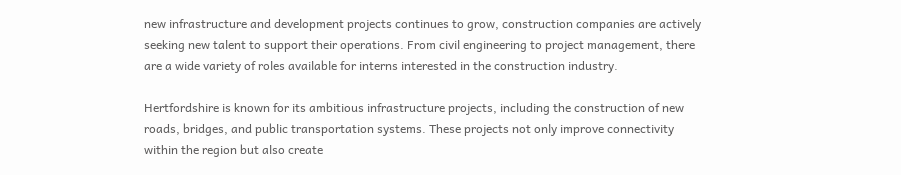new infrastructure and development projects continues to grow, construction companies are actively seeking new talent to support their operations. From civil engineering to project management, there are a wide variety of roles available for interns interested in the construction industry.

Hertfordshire is known for its ambitious infrastructure projects, including the construction of new roads, bridges, and public transportation systems. These projects not only improve connectivity within the region but also create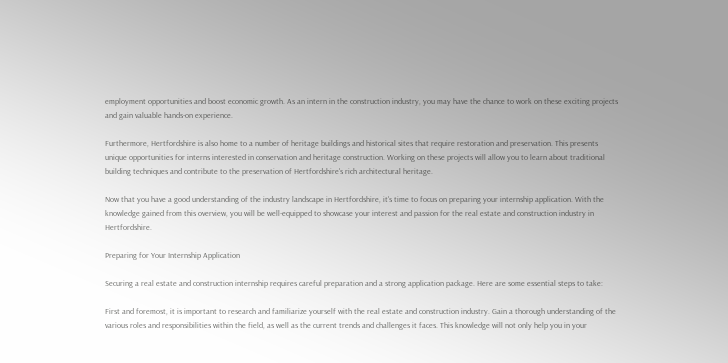employment opportunities and boost economic growth. As an intern in the construction industry, you may have the chance to work on these exciting projects and gain valuable hands-on experience.

Furthermore, Hertfordshire is also home to a number of heritage buildings and historical sites that require restoration and preservation. This presents unique opportunities for interns interested in conservation and heritage construction. Working on these projects will allow you to learn about traditional building techniques and contribute to the preservation of Hertfordshire's rich architectural heritage.

Now that you have a good understanding of the industry landscape in Hertfordshire, it's time to focus on preparing your internship application. With the knowledge gained from this overview, you will be well-equipped to showcase your interest and passion for the real estate and construction industry in Hertfordshire.

Preparing for Your Internship Application

Securing a real estate and construction internship requires careful preparation and a strong application package. Here are some essential steps to take:

First and foremost, it is important to research and familiarize yourself with the real estate and construction industry. Gain a thorough understanding of the various roles and responsibilities within the field, as well as the current trends and challenges it faces. This knowledge will not only help you in your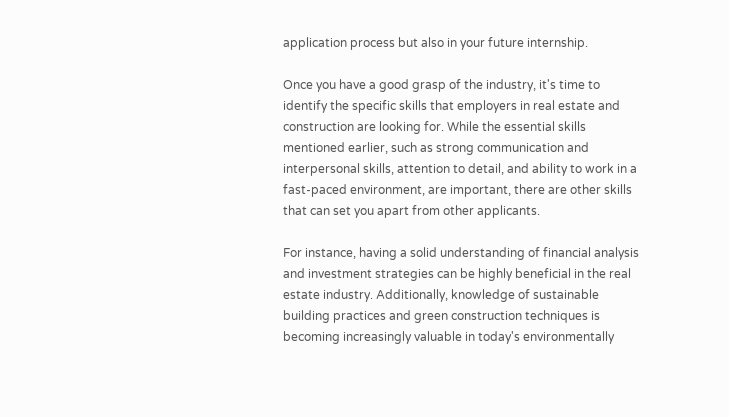application process but also in your future internship.

Once you have a good grasp of the industry, it's time to identify the specific skills that employers in real estate and construction are looking for. While the essential skills mentioned earlier, such as strong communication and interpersonal skills, attention to detail, and ability to work in a fast-paced environment, are important, there are other skills that can set you apart from other applicants.

For instance, having a solid understanding of financial analysis and investment strategies can be highly beneficial in the real estate industry. Additionally, knowledge of sustainable building practices and green construction techniques is becoming increasingly valuable in today's environmentally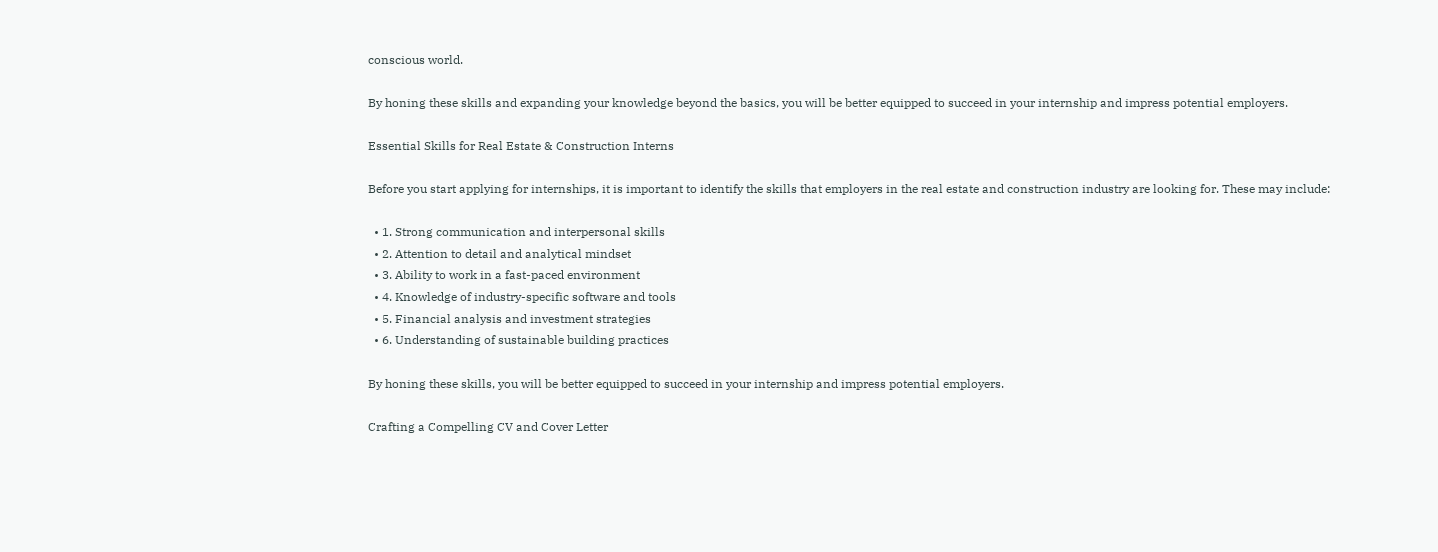conscious world.

By honing these skills and expanding your knowledge beyond the basics, you will be better equipped to succeed in your internship and impress potential employers.

Essential Skills for Real Estate & Construction Interns

Before you start applying for internships, it is important to identify the skills that employers in the real estate and construction industry are looking for. These may include:

  • 1. Strong communication and interpersonal skills
  • 2. Attention to detail and analytical mindset
  • 3. Ability to work in a fast-paced environment
  • 4. Knowledge of industry-specific software and tools
  • 5. Financial analysis and investment strategies
  • 6. Understanding of sustainable building practices

By honing these skills, you will be better equipped to succeed in your internship and impress potential employers.

Crafting a Compelling CV and Cover Letter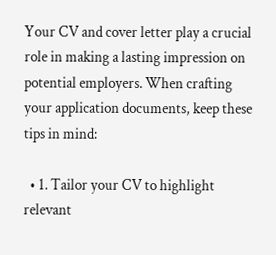Your CV and cover letter play a crucial role in making a lasting impression on potential employers. When crafting your application documents, keep these tips in mind:

  • 1. Tailor your CV to highlight relevant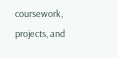coursework, projects, and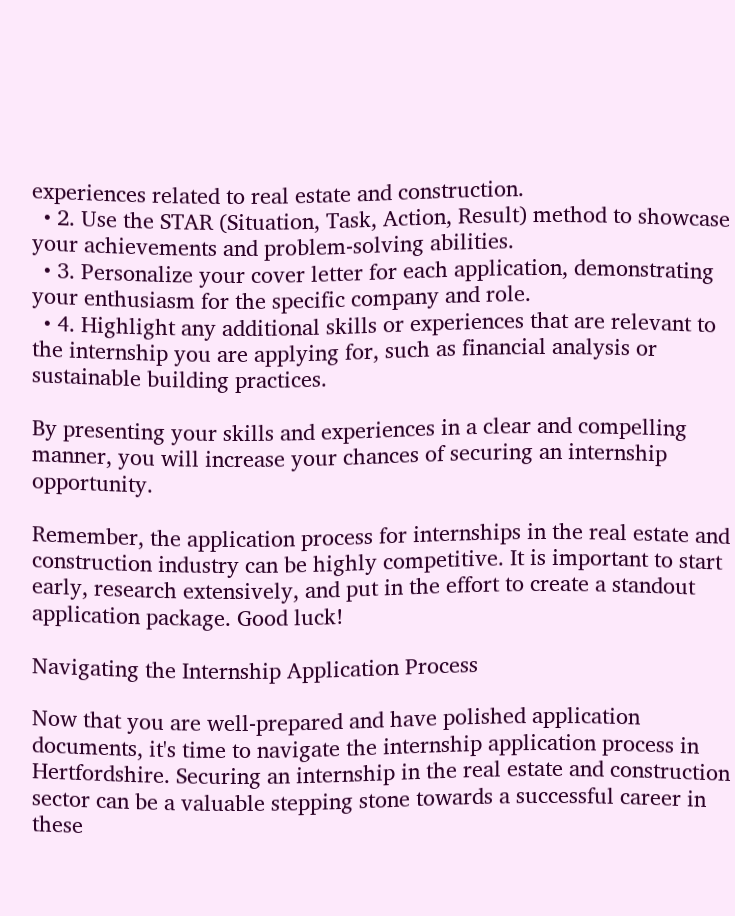experiences related to real estate and construction.
  • 2. Use the STAR (Situation, Task, Action, Result) method to showcase your achievements and problem-solving abilities.
  • 3. Personalize your cover letter for each application, demonstrating your enthusiasm for the specific company and role.
  • 4. Highlight any additional skills or experiences that are relevant to the internship you are applying for, such as financial analysis or sustainable building practices.

By presenting your skills and experiences in a clear and compelling manner, you will increase your chances of securing an internship opportunity.

Remember, the application process for internships in the real estate and construction industry can be highly competitive. It is important to start early, research extensively, and put in the effort to create a standout application package. Good luck!

Navigating the Internship Application Process

Now that you are well-prepared and have polished application documents, it's time to navigate the internship application process in Hertfordshire. Securing an internship in the real estate and construction sector can be a valuable stepping stone towards a successful career in these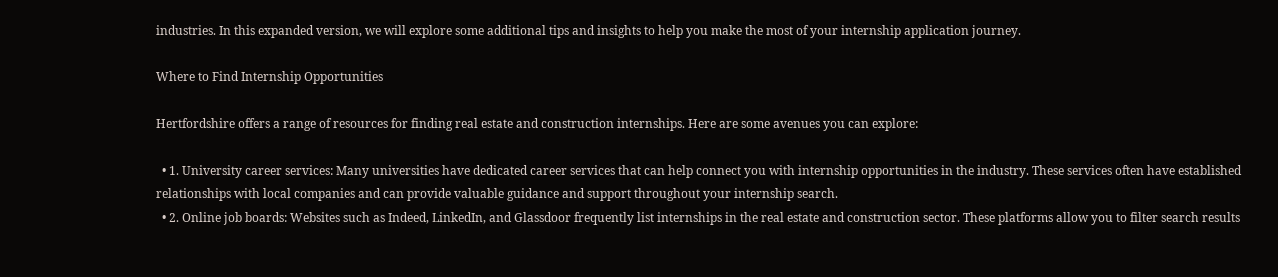industries. In this expanded version, we will explore some additional tips and insights to help you make the most of your internship application journey.

Where to Find Internship Opportunities

Hertfordshire offers a range of resources for finding real estate and construction internships. Here are some avenues you can explore:

  • 1. University career services: Many universities have dedicated career services that can help connect you with internship opportunities in the industry. These services often have established relationships with local companies and can provide valuable guidance and support throughout your internship search.
  • 2. Online job boards: Websites such as Indeed, LinkedIn, and Glassdoor frequently list internships in the real estate and construction sector. These platforms allow you to filter search results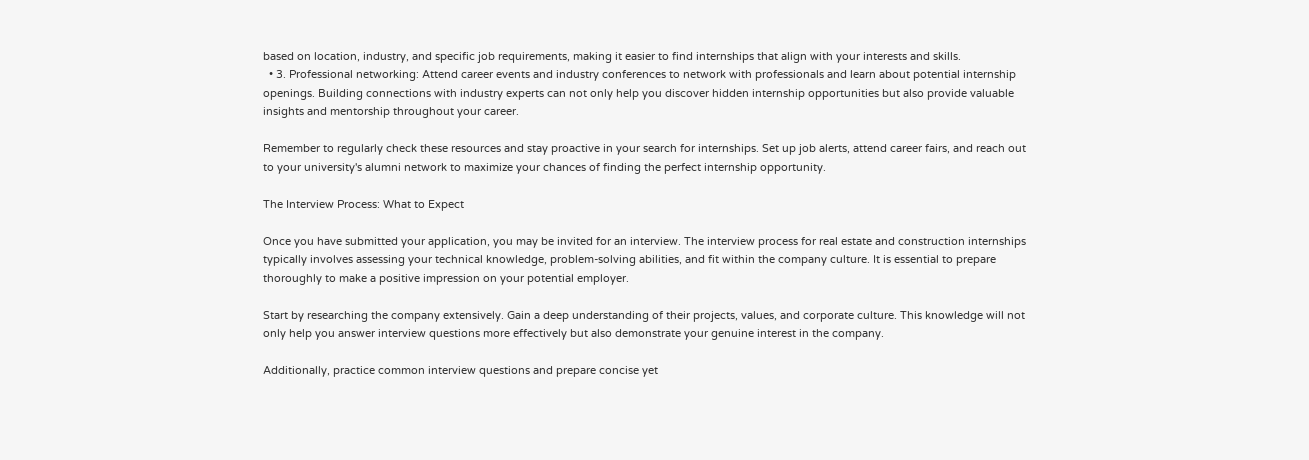based on location, industry, and specific job requirements, making it easier to find internships that align with your interests and skills.
  • 3. Professional networking: Attend career events and industry conferences to network with professionals and learn about potential internship openings. Building connections with industry experts can not only help you discover hidden internship opportunities but also provide valuable insights and mentorship throughout your career.

Remember to regularly check these resources and stay proactive in your search for internships. Set up job alerts, attend career fairs, and reach out to your university's alumni network to maximize your chances of finding the perfect internship opportunity.

The Interview Process: What to Expect

Once you have submitted your application, you may be invited for an interview. The interview process for real estate and construction internships typically involves assessing your technical knowledge, problem-solving abilities, and fit within the company culture. It is essential to prepare thoroughly to make a positive impression on your potential employer.

Start by researching the company extensively. Gain a deep understanding of their projects, values, and corporate culture. This knowledge will not only help you answer interview questions more effectively but also demonstrate your genuine interest in the company.

Additionally, practice common interview questions and prepare concise yet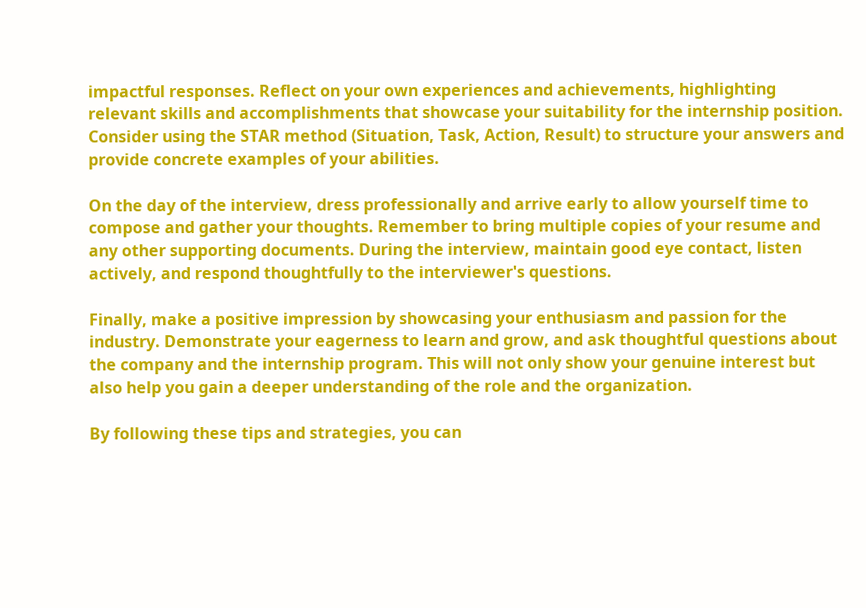impactful responses. Reflect on your own experiences and achievements, highlighting relevant skills and accomplishments that showcase your suitability for the internship position. Consider using the STAR method (Situation, Task, Action, Result) to structure your answers and provide concrete examples of your abilities.

On the day of the interview, dress professionally and arrive early to allow yourself time to compose and gather your thoughts. Remember to bring multiple copies of your resume and any other supporting documents. During the interview, maintain good eye contact, listen actively, and respond thoughtfully to the interviewer's questions.

Finally, make a positive impression by showcasing your enthusiasm and passion for the industry. Demonstrate your eagerness to learn and grow, and ask thoughtful questions about the company and the internship program. This will not only show your genuine interest but also help you gain a deeper understanding of the role and the organization.

By following these tips and strategies, you can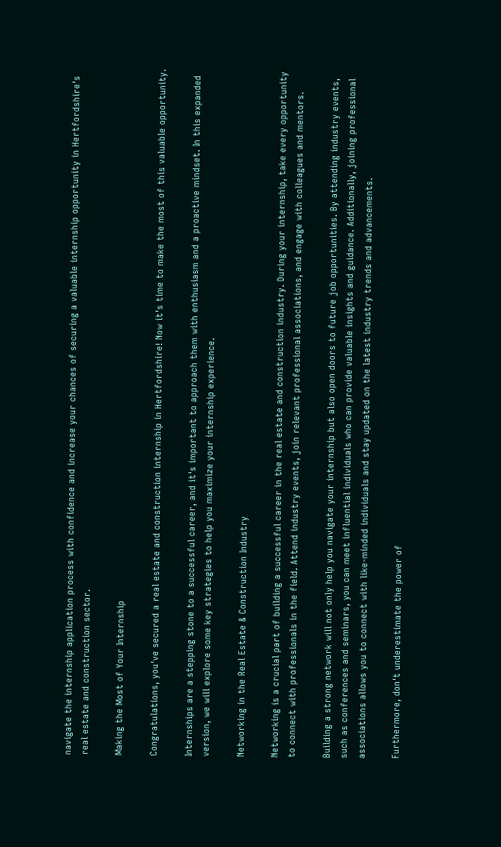navigate the internship application process with confidence and increase your chances of securing a valuable internship opportunity in Hertfordshire's real estate and construction sector.

Making the Most of Your Internship

Congratulations, you've secured a real estate and construction internship in Hertfordshire! Now it's time to make the most of this valuable opportunity.

Internships are a stepping stone to a successful career, and it's important to approach them with enthusiasm and a proactive mindset. In this expanded version, we will explore some key strategies to help you maximize your internship experience.

Networking in the Real Estate & Construction Industry

Networking is a crucial part of building a successful career in the real estate and construction industry. During your internship, take every opportunity to connect with professionals in the field. Attend industry events, join relevant professional associations, and engage with colleagues and mentors.

Building a strong network will not only help you navigate your internship but also open doors to future job opportunities. By attending industry events, such as conferences and seminars, you can meet influential individuals who can provide valuable insights and guidance. Additionally, joining professional associations allows you to connect with like-minded individuals and stay updated on the latest industry trends and advancements.

Furthermore, don't underestimate the power of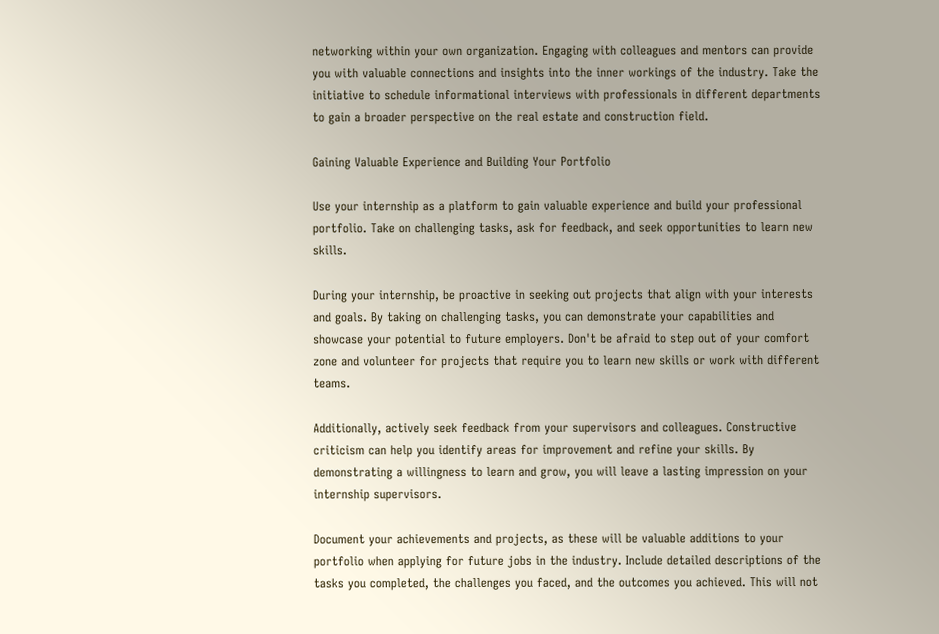networking within your own organization. Engaging with colleagues and mentors can provide you with valuable connections and insights into the inner workings of the industry. Take the initiative to schedule informational interviews with professionals in different departments to gain a broader perspective on the real estate and construction field.

Gaining Valuable Experience and Building Your Portfolio

Use your internship as a platform to gain valuable experience and build your professional portfolio. Take on challenging tasks, ask for feedback, and seek opportunities to learn new skills.

During your internship, be proactive in seeking out projects that align with your interests and goals. By taking on challenging tasks, you can demonstrate your capabilities and showcase your potential to future employers. Don't be afraid to step out of your comfort zone and volunteer for projects that require you to learn new skills or work with different teams.

Additionally, actively seek feedback from your supervisors and colleagues. Constructive criticism can help you identify areas for improvement and refine your skills. By demonstrating a willingness to learn and grow, you will leave a lasting impression on your internship supervisors.

Document your achievements and projects, as these will be valuable additions to your portfolio when applying for future jobs in the industry. Include detailed descriptions of the tasks you completed, the challenges you faced, and the outcomes you achieved. This will not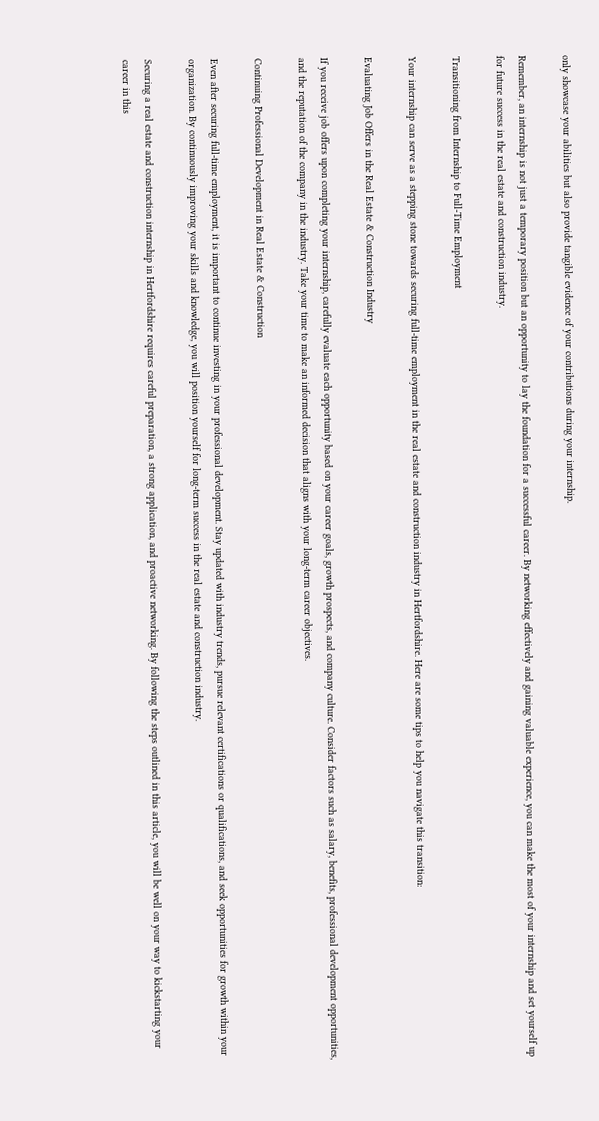only showcase your abilities but also provide tangible evidence of your contributions during your internship.

Remember, an internship is not just a temporary position but an opportunity to lay the foundation for a successful career. By networking effectively and gaining valuable experience, you can make the most of your internship and set yourself up for future success in the real estate and construction industry.

Transitioning from Internship to Full-Time Employment

Your internship can serve as a stepping stone towards securing full-time employment in the real estate and construction industry in Hertfordshire. Here are some tips to help you navigate this transition:

Evaluating Job Offers in the Real Estate & Construction Industry

If you receive job offers upon completing your internship, carefully evaluate each opportunity based on your career goals, growth prospects, and company culture. Consider factors such as salary, benefits, professional development opportunities, and the reputation of the company in the industry. Take your time to make an informed decision that aligns with your long-term career objectives.

Continuing Professional Development in Real Estate & Construction

Even after securing full-time employment, it is important to continue investing in your professional development. Stay updated with industry trends, pursue relevant certifications or qualifications, and seek opportunities for growth within your organization. By continuously improving your skills and knowledge, you will position yourself for long-term success in the real estate and construction industry.

Securing a real estate and construction internship in Hertfordshire requires careful preparation, a strong application, and proactive networking. By following the steps outlined in this article, you will be well on your way to kickstarting your career in this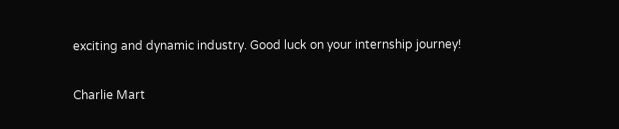exciting and dynamic industry. Good luck on your internship journey!

Charlie Mart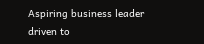Aspiring business leader driven to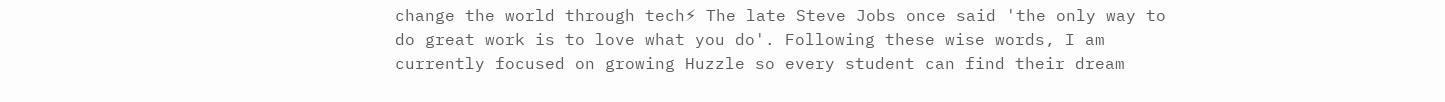change the world through tech⚡ The late Steve Jobs once said 'the only way to do great work is to love what you do'. Following these wise words, I am currently focused on growing Huzzle so every student can find their dream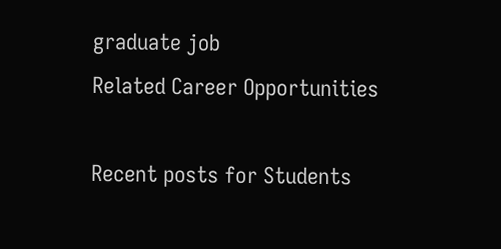graduate job
Related Career Opportunities

Recent posts for Students